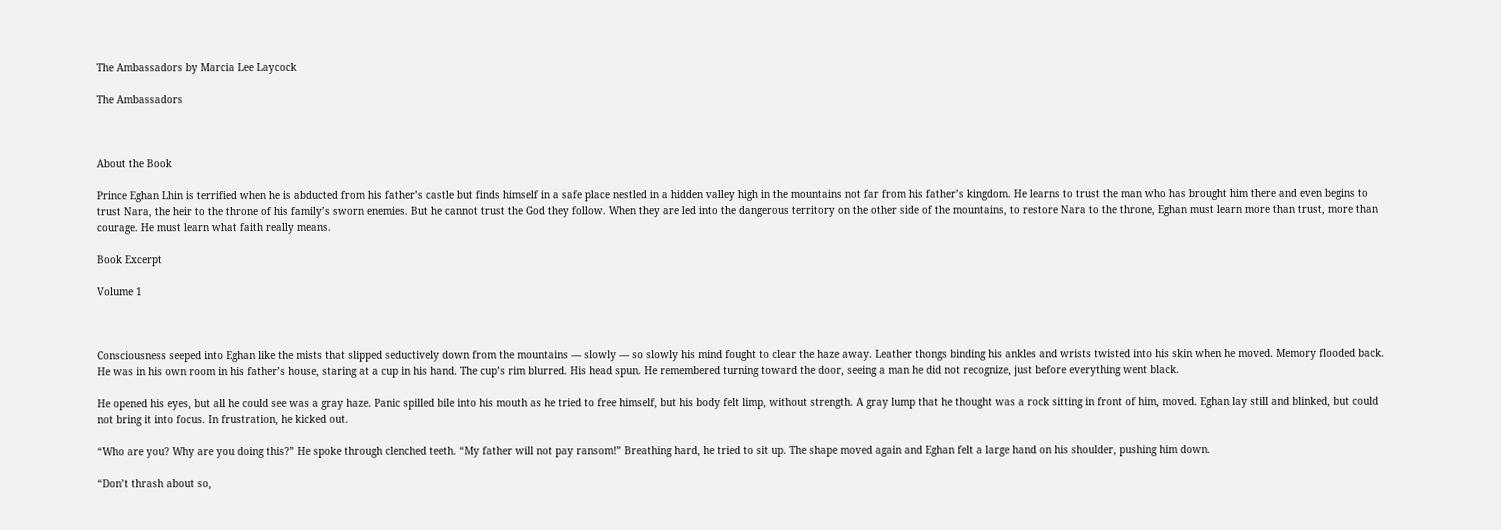The Ambassadors by Marcia Lee Laycock

The Ambassadors



About the Book

Prince Eghan Lhin is terrified when he is abducted from his father’s castle but finds himself in a safe place nestled in a hidden valley high in the mountains not far from his father’s kingdom. He learns to trust the man who has brought him there and even begins to trust Nara, the heir to the throne of his family’s sworn enemies. But he cannot trust the God they follow. When they are led into the dangerous territory on the other side of the mountains, to restore Nara to the throne, Eghan must learn more than trust, more than courage. He must learn what faith really means.

Book Excerpt

Volume 1



Consciousness seeped into Eghan like the mists that slipped seductively down from the mountains — slowly — so slowly his mind fought to clear the haze away. Leather thongs binding his ankles and wrists twisted into his skin when he moved. Memory flooded back. He was in his own room in his father’s house, staring at a cup in his hand. The cup’s rim blurred. His head spun. He remembered turning toward the door, seeing a man he did not recognize, just before everything went black.

He opened his eyes, but all he could see was a gray haze. Panic spilled bile into his mouth as he tried to free himself, but his body felt limp, without strength. A gray lump that he thought was a rock sitting in front of him, moved. Eghan lay still and blinked, but could not bring it into focus. In frustration, he kicked out.

“Who are you? Why are you doing this?” He spoke through clenched teeth. “My father will not pay ransom!” Breathing hard, he tried to sit up. The shape moved again and Eghan felt a large hand on his shoulder, pushing him down.

“Don’t thrash about so,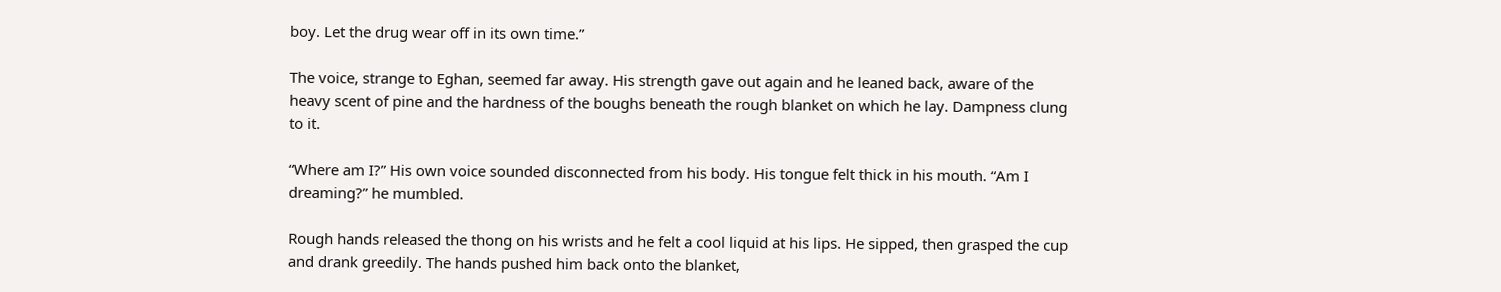boy. Let the drug wear off in its own time.”

The voice, strange to Eghan, seemed far away. His strength gave out again and he leaned back, aware of the heavy scent of pine and the hardness of the boughs beneath the rough blanket on which he lay. Dampness clung to it.

“Where am I?” His own voice sounded disconnected from his body. His tongue felt thick in his mouth. “Am I dreaming?” he mumbled.

Rough hands released the thong on his wrists and he felt a cool liquid at his lips. He sipped, then grasped the cup and drank greedily. The hands pushed him back onto the blanket,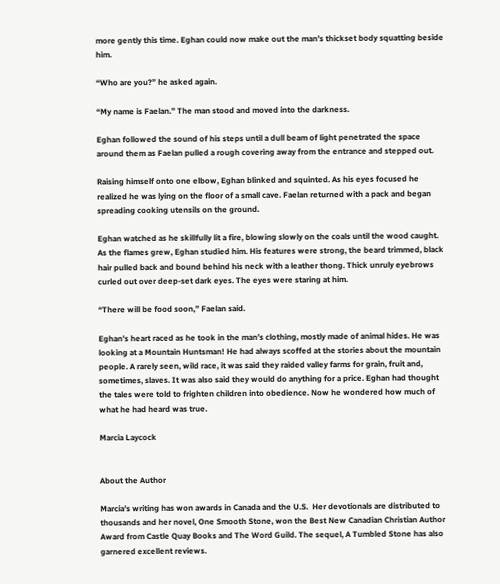more gently this time. Eghan could now make out the man’s thickset body squatting beside him.

“Who are you?” he asked again.

“My name is Faelan.” The man stood and moved into the darkness.

Eghan followed the sound of his steps until a dull beam of light penetrated the space around them as Faelan pulled a rough covering away from the entrance and stepped out.

Raising himself onto one elbow, Eghan blinked and squinted. As his eyes focused he realized he was lying on the floor of a small cave. Faelan returned with a pack and began spreading cooking utensils on the ground.

Eghan watched as he skillfully lit a fire, blowing slowly on the coals until the wood caught. As the flames grew, Eghan studied him. His features were strong, the beard trimmed, black hair pulled back and bound behind his neck with a leather thong. Thick unruly eyebrows curled out over deep-set dark eyes. The eyes were staring at him.

“There will be food soon,” Faelan said.

Eghan’s heart raced as he took in the man’s clothing, mostly made of animal hides. He was looking at a Mountain Huntsman! He had always scoffed at the stories about the mountain people. A rarely seen, wild race, it was said they raided valley farms for grain, fruit and, sometimes, slaves. It was also said they would do anything for a price. Eghan had thought the tales were told to frighten children into obedience. Now he wondered how much of what he had heard was true.

Marcia Laycock


About the Author

Marcia’s writing has won awards in Canada and the U.S.  Her devotionals are distributed to thousands and her novel, One Smooth Stone, won the Best New Canadian Christian Author Award from Castle Quay Books and The Word Guild. The sequel, A Tumbled Stone has also garnered excellent reviews.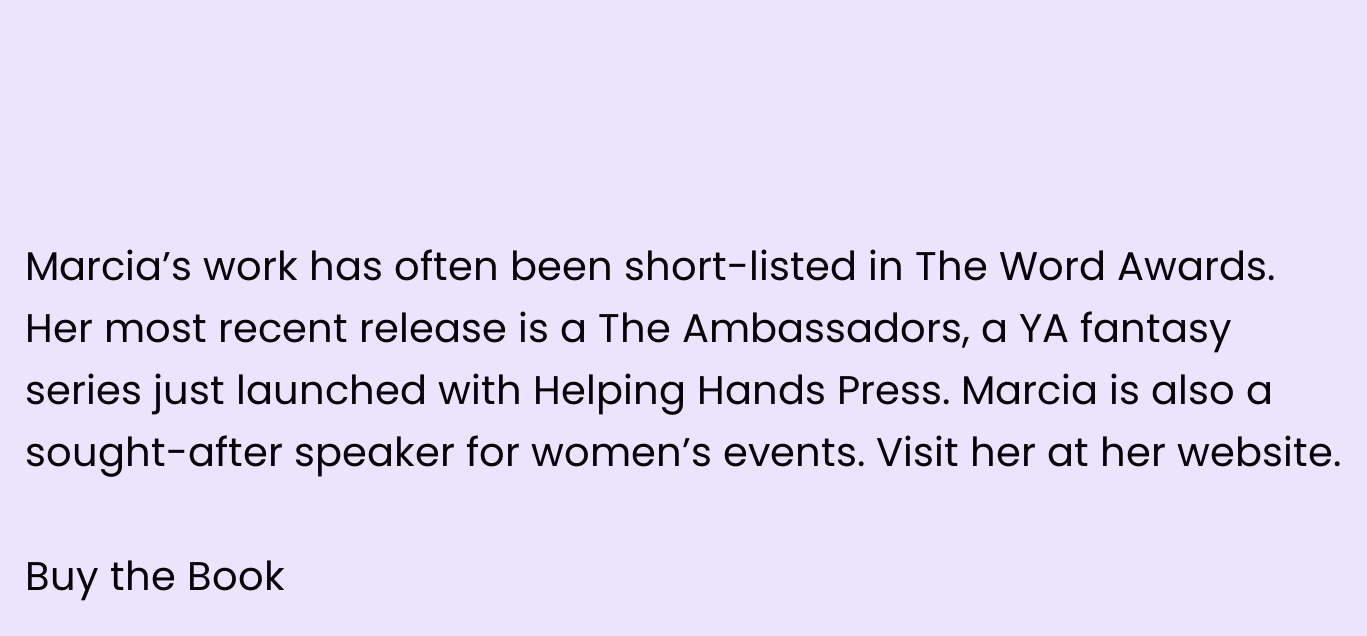Marcia’s work has often been short-listed in The Word Awards. Her most recent release is a The Ambassadors, a YA fantasy series just launched with Helping Hands Press. Marcia is also a sought-after speaker for women’s events. Visit her at her website.

Buy the Book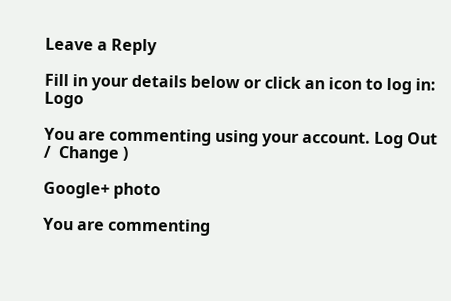Leave a Reply

Fill in your details below or click an icon to log in: Logo

You are commenting using your account. Log Out /  Change )

Google+ photo

You are commenting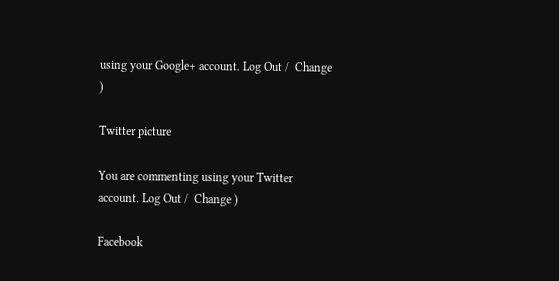using your Google+ account. Log Out /  Change )

Twitter picture

You are commenting using your Twitter account. Log Out /  Change )

Facebook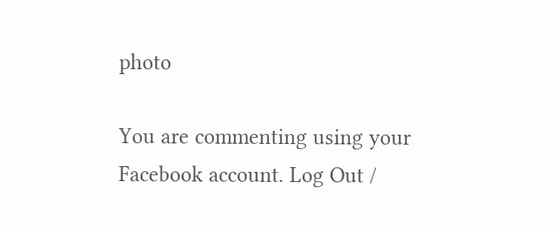photo

You are commenting using your Facebook account. Log Out /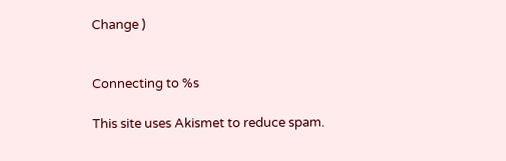Change )


Connecting to %s

This site uses Akismet to reduce spam.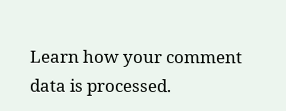Learn how your comment data is processed.